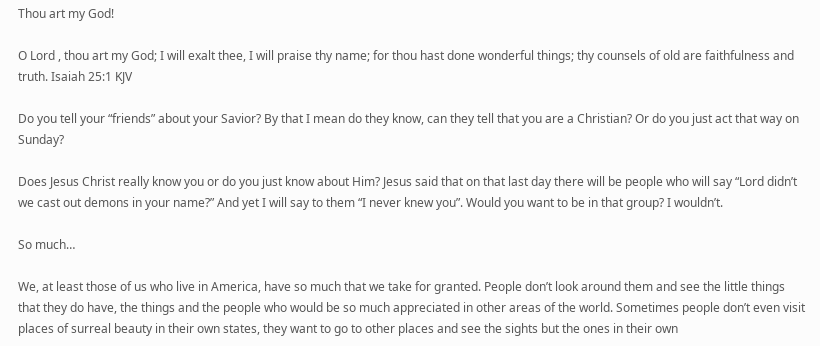Thou art my God!

O Lord , thou art my God; I will exalt thee, I will praise thy name; for thou hast done wonderful things; thy counsels of old are faithfulness and truth. Isaiah 25:1 KJV

Do you tell your “friends” about your Savior? By that I mean do they know, can they tell that you are a Christian? Or do you just act that way on Sunday?

Does Jesus Christ really know you or do you just know about Him? Jesus said that on that last day there will be people who will say “Lord didn’t we cast out demons in your name?” And yet I will say to them “I never knew you”. Would you want to be in that group? I wouldn’t.

So much…

We, at least those of us who live in America, have so much that we take for granted. People don’t look around them and see the little things that they do have, the things and the people who would be so much appreciated in other areas of the world. Sometimes people don’t even visit places of surreal beauty in their own states, they want to go to other places and see the sights but the ones in their own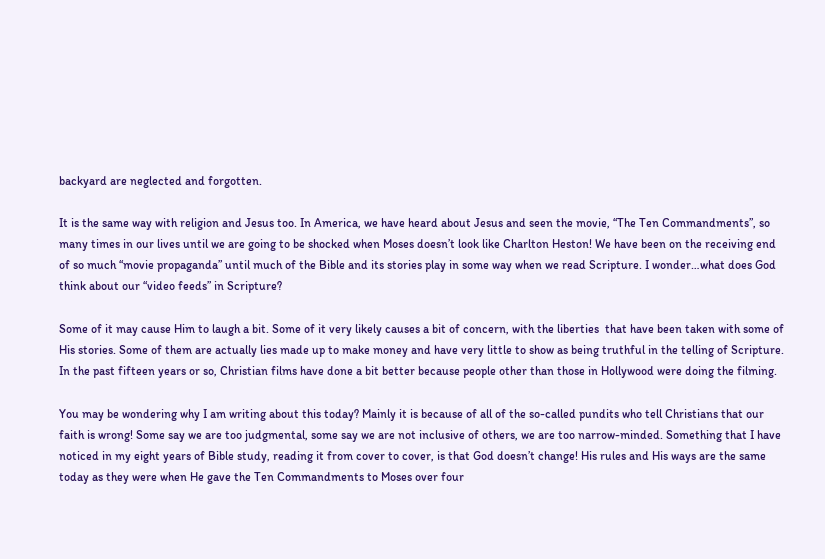backyard are neglected and forgotten.

It is the same way with religion and Jesus too. In America, we have heard about Jesus and seen the movie, “The Ten Commandments”, so many times in our lives until we are going to be shocked when Moses doesn’t look like Charlton Heston! We have been on the receiving end of so much “movie propaganda” until much of the Bible and its stories play in some way when we read Scripture. I wonder…what does God think about our “video feeds” in Scripture?

Some of it may cause Him to laugh a bit. Some of it very likely causes a bit of concern, with the liberties  that have been taken with some of His stories. Some of them are actually lies made up to make money and have very little to show as being truthful in the telling of Scripture. In the past fifteen years or so, Christian films have done a bit better because people other than those in Hollywood were doing the filming.

You may be wondering why I am writing about this today? Mainly it is because of all of the so-called pundits who tell Christians that our faith is wrong! Some say we are too judgmental, some say we are not inclusive of others, we are too narrow-minded. Something that I have noticed in my eight years of Bible study, reading it from cover to cover, is that God doesn’t change! His rules and His ways are the same today as they were when He gave the Ten Commandments to Moses over four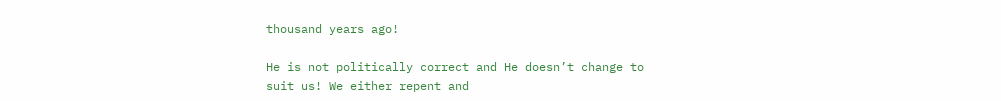thousand years ago!

He is not politically correct and He doesn’t change to suit us! We either repent and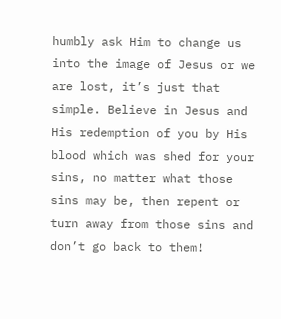humbly ask Him to change us into the image of Jesus or we are lost, it’s just that simple. Believe in Jesus and His redemption of you by His blood which was shed for your sins, no matter what those sins may be, then repent or turn away from those sins and don’t go back to them!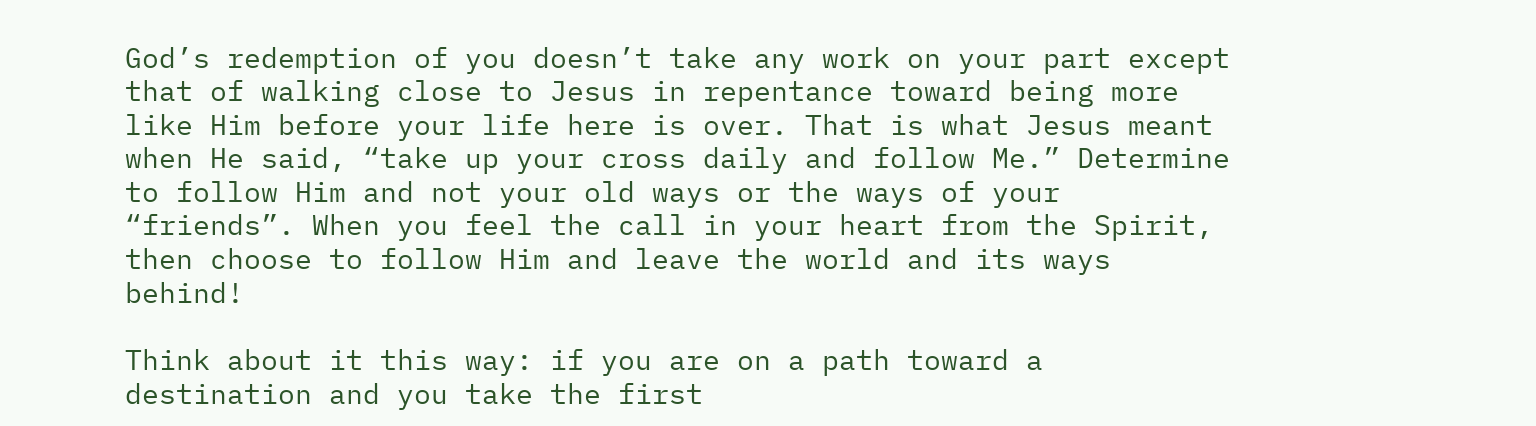God’s redemption of you doesn’t take any work on your part except that of walking close to Jesus in repentance toward being more like Him before your life here is over. That is what Jesus meant when He said, “take up your cross daily and follow Me.” Determine to follow Him and not your old ways or the ways of your “friends”. When you feel the call in your heart from the Spirit, then choose to follow Him and leave the world and its ways behind!

Think about it this way: if you are on a path toward a destination and you take the first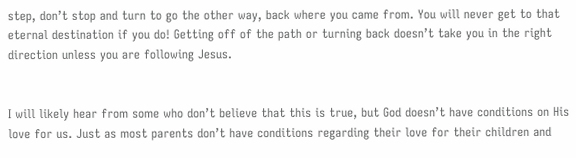step, don’t stop and turn to go the other way, back where you came from. You will never get to that eternal destination if you do! Getting off of the path or turning back doesn’t take you in the right direction unless you are following Jesus.


I will likely hear from some who don’t believe that this is true, but God doesn’t have conditions on His love for us. Just as most parents don’t have conditions regarding their love for their children and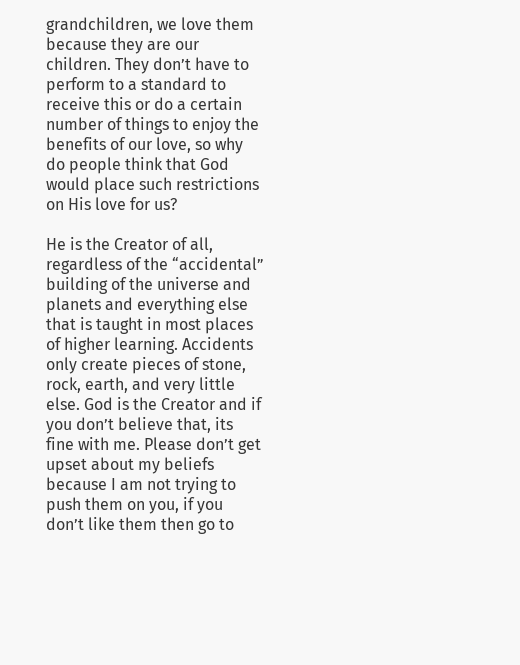grandchildren, we love them because they are our children. They don’t have to perform to a standard to receive this or do a certain number of things to enjoy the benefits of our love, so why do people think that God would place such restrictions on His love for us?

He is the Creator of all, regardless of the “accidental” building of the universe and planets and everything else that is taught in most places of higher learning. Accidents only create pieces of stone, rock, earth, and very little else. God is the Creator and if you don’t believe that, its fine with me. Please don’t get upset about my beliefs because I am not trying to push them on you, if you don’t like them then go to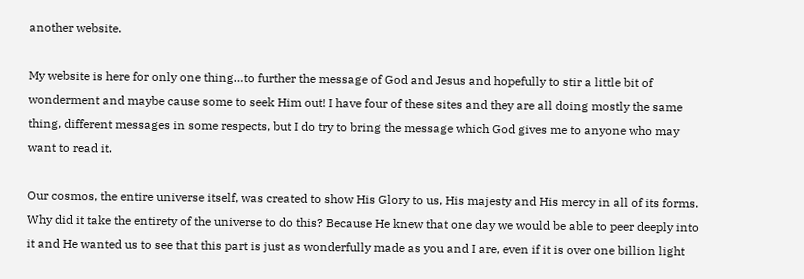another website.

My website is here for only one thing…to further the message of God and Jesus and hopefully to stir a little bit of wonderment and maybe cause some to seek Him out! I have four of these sites and they are all doing mostly the same thing, different messages in some respects, but I do try to bring the message which God gives me to anyone who may want to read it.

Our cosmos, the entire universe itself, was created to show His Glory to us, His majesty and His mercy in all of its forms. Why did it take the entirety of the universe to do this? Because He knew that one day we would be able to peer deeply into it and He wanted us to see that this part is just as wonderfully made as you and I are, even if it is over one billion light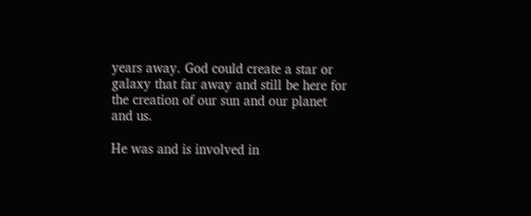years away. God could create a star or galaxy that far away and still be here for the creation of our sun and our planet and us.

He was and is involved in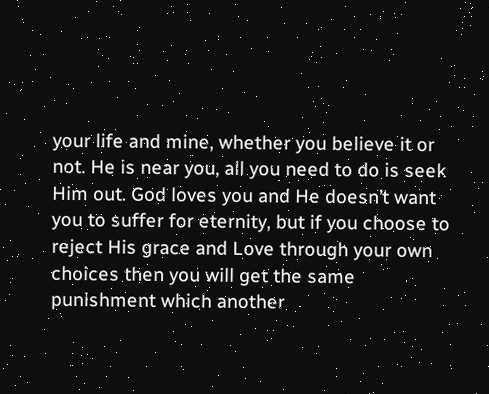your life and mine, whether you believe it or not. He is near you, all you need to do is seek Him out. God loves you and He doesn’t want you to suffer for eternity, but if you choose to reject His grace and Love through your own choices then you will get the same punishment which another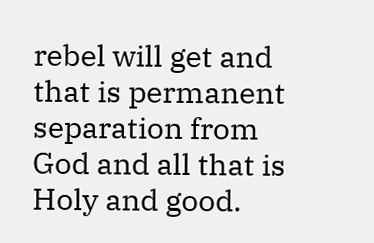rebel will get and that is permanent separation from God and all that is Holy and good.